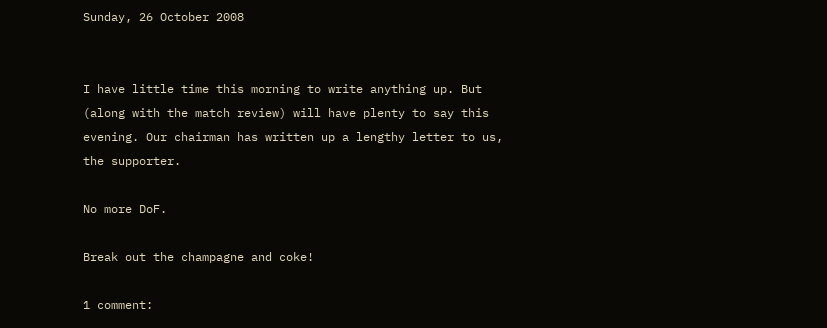Sunday, 26 October 2008


I have little time this morning to write anything up. But (along with the match review) will have plenty to say this evening. Our chairman has written up a lengthy letter to us, the supporter.

No more DoF.

Break out the champagne and coke!

1 comment: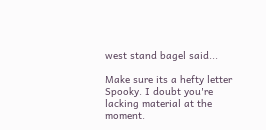west stand bagel said...

Make sure its a hefty letter Spooky. I doubt you're lacking material at the moment.